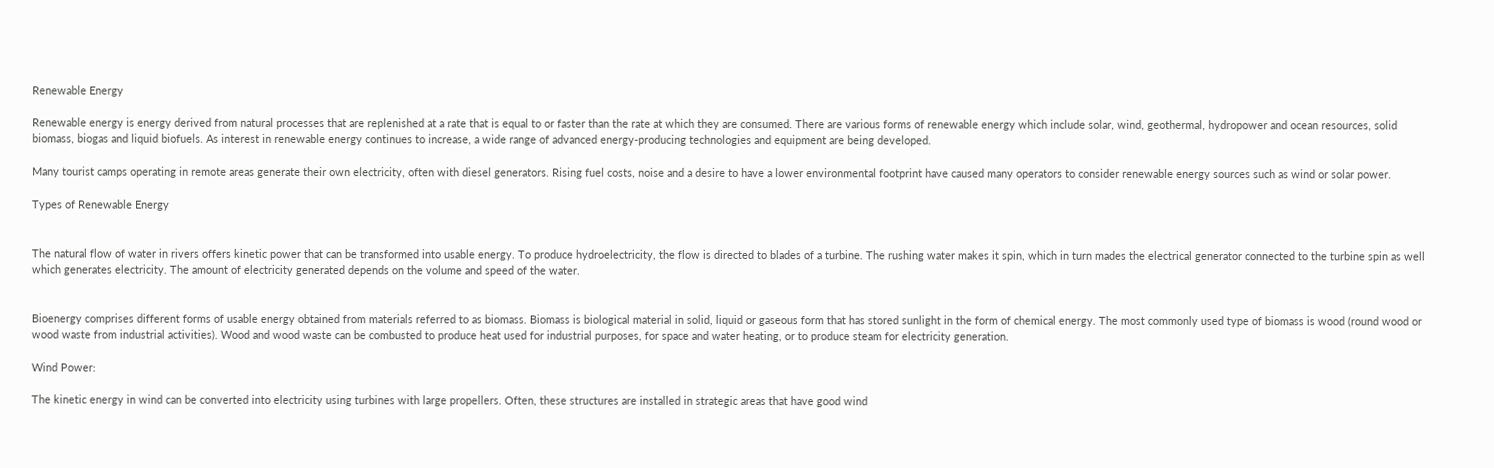Renewable Energy

Renewable energy is energy derived from natural processes that are replenished at a rate that is equal to or faster than the rate at which they are consumed. There are various forms of renewable energy which include solar, wind, geothermal, hydropower and ocean resources, solid biomass, biogas and liquid biofuels. As interest in renewable energy continues to increase, a wide range of advanced energy-producing technologies and equipment are being developed.

Many tourist camps operating in remote areas generate their own electricity, often with diesel generators. Rising fuel costs, noise and a desire to have a lower environmental footprint have caused many operators to consider renewable energy sources such as wind or solar power.

Types of Renewable Energy


The natural flow of water in rivers offers kinetic power that can be transformed into usable energy. To produce hydroelectricity, the flow is directed to blades of a turbine. The rushing water makes it spin, which in turn mades the electrical generator connected to the turbine spin as well which generates electricity. The amount of electricity generated depends on the volume and speed of the water.


Bioenergy comprises different forms of usable energy obtained from materials referred to as biomass. Biomass is biological material in solid, liquid or gaseous form that has stored sunlight in the form of chemical energy. The most commonly used type of biomass is wood (round wood or wood waste from industrial activities). Wood and wood waste can be combusted to produce heat used for industrial purposes, for space and water heating, or to produce steam for electricity generation.

Wind Power:

The kinetic energy in wind can be converted into electricity using turbines with large propellers. Often, these structures are installed in strategic areas that have good wind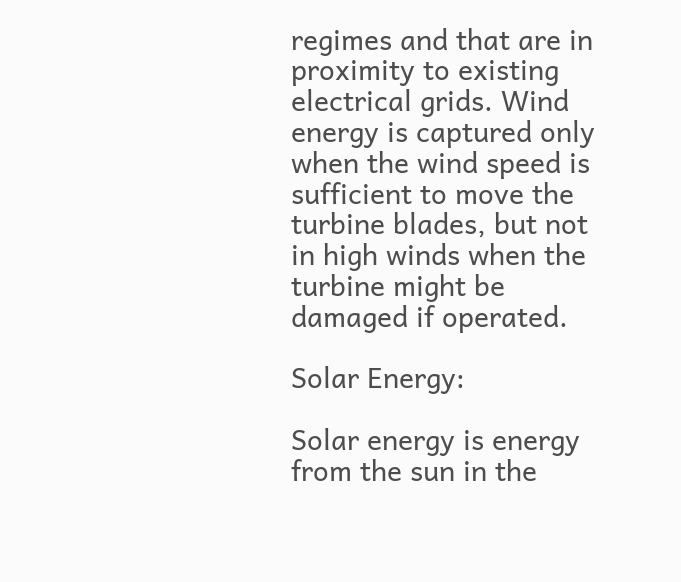regimes and that are in proximity to existing electrical grids. Wind energy is captured only when the wind speed is sufficient to move the turbine blades, but not in high winds when the turbine might be damaged if operated.

Solar Energy:

Solar energy is energy from the sun in the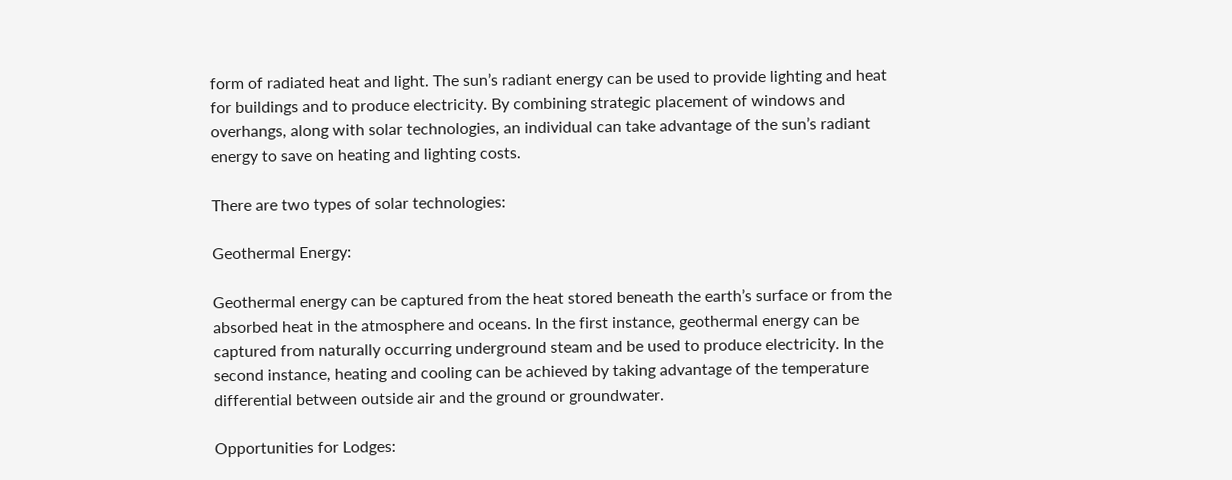form of radiated heat and light. The sun’s radiant energy can be used to provide lighting and heat for buildings and to produce electricity. By combining strategic placement of windows and overhangs, along with solar technologies, an individual can take advantage of the sun’s radiant energy to save on heating and lighting costs.

There are two types of solar technologies:

Geothermal Energy:

Geothermal energy can be captured from the heat stored beneath the earth’s surface or from the absorbed heat in the atmosphere and oceans. In the first instance, geothermal energy can be captured from naturally occurring underground steam and be used to produce electricity. In the second instance, heating and cooling can be achieved by taking advantage of the temperature differential between outside air and the ground or groundwater.

Opportunities for Lodges: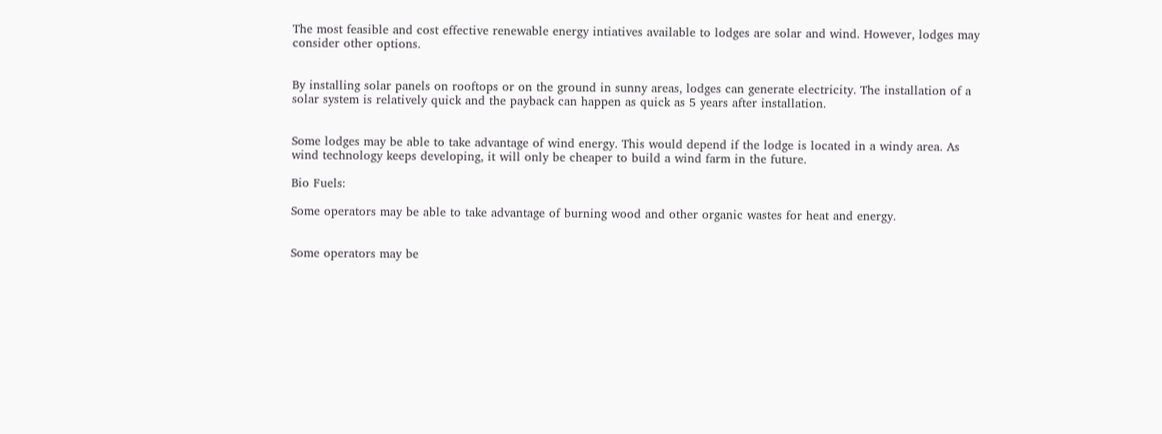The most feasible and cost effective renewable energy intiatives available to lodges are solar and wind. However, lodges may consider other options.


By installing solar panels on rooftops or on the ground in sunny areas, lodges can generate electricity. The installation of a solar system is relatively quick and the payback can happen as quick as 5 years after installation.


Some lodges may be able to take advantage of wind energy. This would depend if the lodge is located in a windy area. As wind technology keeps developing, it will only be cheaper to build a wind farm in the future.

Bio Fuels:

Some operators may be able to take advantage of burning wood and other organic wastes for heat and energy.


Some operators may be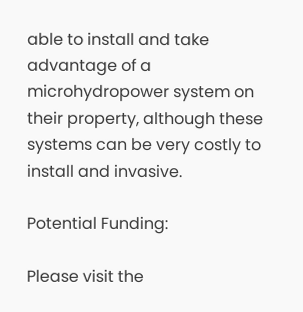able to install and take advantage of a microhydropower system on their property, although these systems can be very costly to install and invasive.

Potential Funding:

Please visit the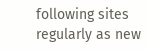following sites regularly as new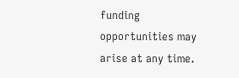funding opportunities may arise at any time.